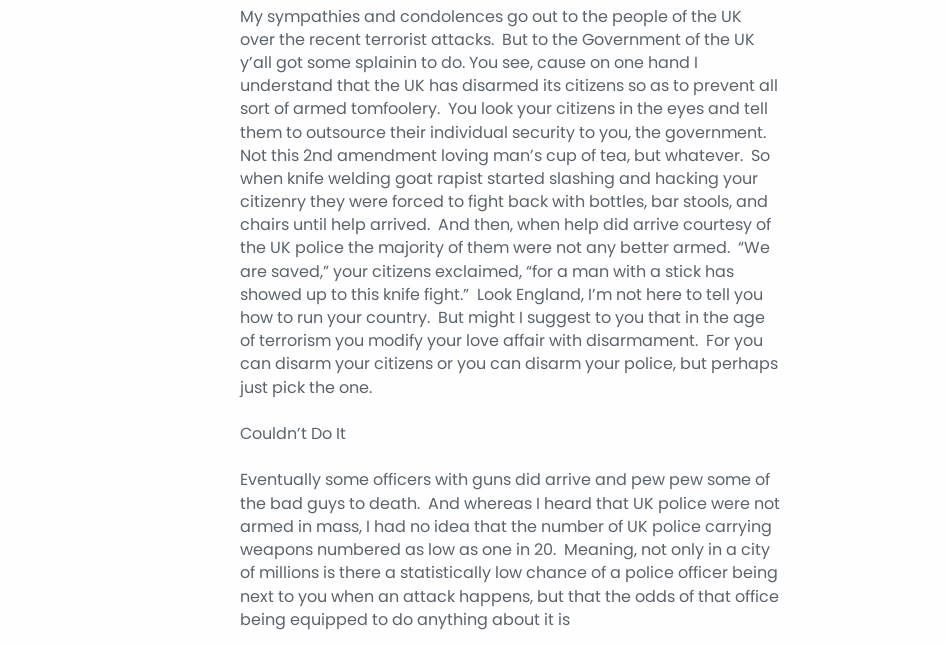My sympathies and condolences go out to the people of the UK over the recent terrorist attacks.  But to the Government of the UK y’all got some splainin to do. You see, cause on one hand I understand that the UK has disarmed its citizens so as to prevent all sort of armed tomfoolery.  You look your citizens in the eyes and tell them to outsource their individual security to you, the government.  Not this 2nd amendment loving man’s cup of tea, but whatever.  So when knife welding goat rapist started slashing and hacking your citizenry they were forced to fight back with bottles, bar stools, and chairs until help arrived.  And then, when help did arrive courtesy of the UK police the majority of them were not any better armed.  “We are saved,” your citizens exclaimed, “for a man with a stick has showed up to this knife fight.”  Look England, I’m not here to tell you how to run your country.  But might I suggest to you that in the age of terrorism you modify your love affair with disarmament.  For you can disarm your citizens or you can disarm your police, but perhaps just pick the one.

Couldn’t Do It

Eventually some officers with guns did arrive and pew pew some of the bad guys to death.  And whereas I heard that UK police were not armed in mass, I had no idea that the number of UK police carrying weapons numbered as low as one in 20.  Meaning, not only in a city of millions is there a statistically low chance of a police officer being next to you when an attack happens, but that the odds of that office being equipped to do anything about it is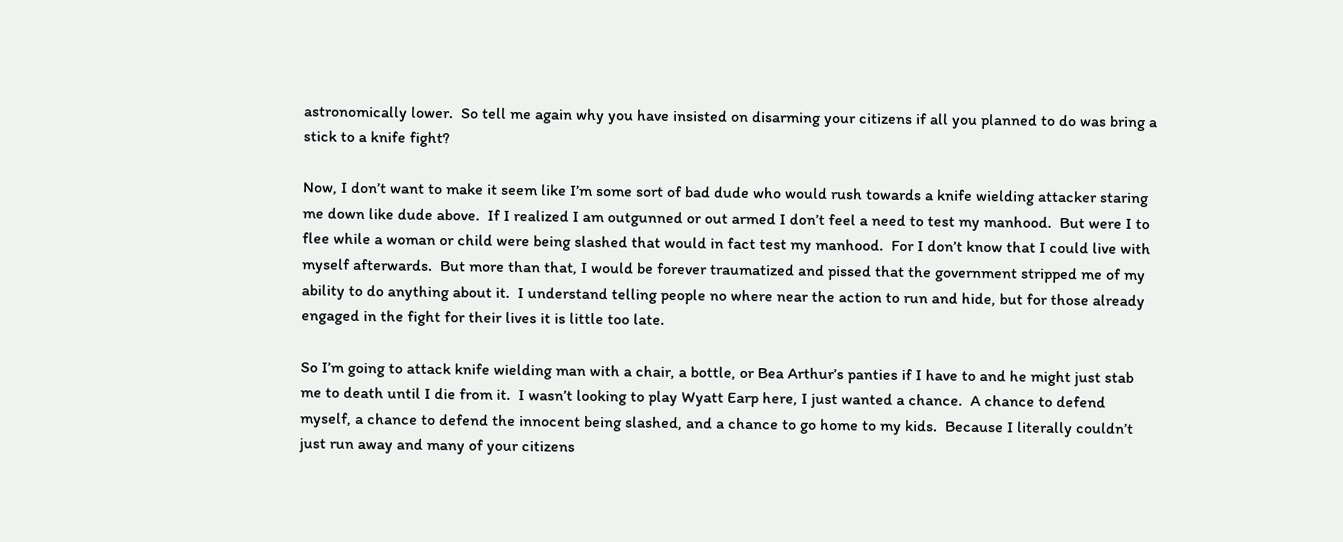astronomically lower.  So tell me again why you have insisted on disarming your citizens if all you planned to do was bring a stick to a knife fight?

Now, I don’t want to make it seem like I’m some sort of bad dude who would rush towards a knife wielding attacker staring me down like dude above.  If I realized I am outgunned or out armed I don’t feel a need to test my manhood.  But were I to flee while a woman or child were being slashed that would in fact test my manhood.  For I don’t know that I could live with myself afterwards.  But more than that, I would be forever traumatized and pissed that the government stripped me of my ability to do anything about it.  I understand telling people no where near the action to run and hide, but for those already engaged in the fight for their lives it is little too late.

So I’m going to attack knife wielding man with a chair, a bottle, or Bea Arthur’s panties if I have to and he might just stab me to death until I die from it.  I wasn’t looking to play Wyatt Earp here, I just wanted a chance.  A chance to defend myself, a chance to defend the innocent being slashed, and a chance to go home to my kids.  Because I literally couldn’t just run away and many of your citizens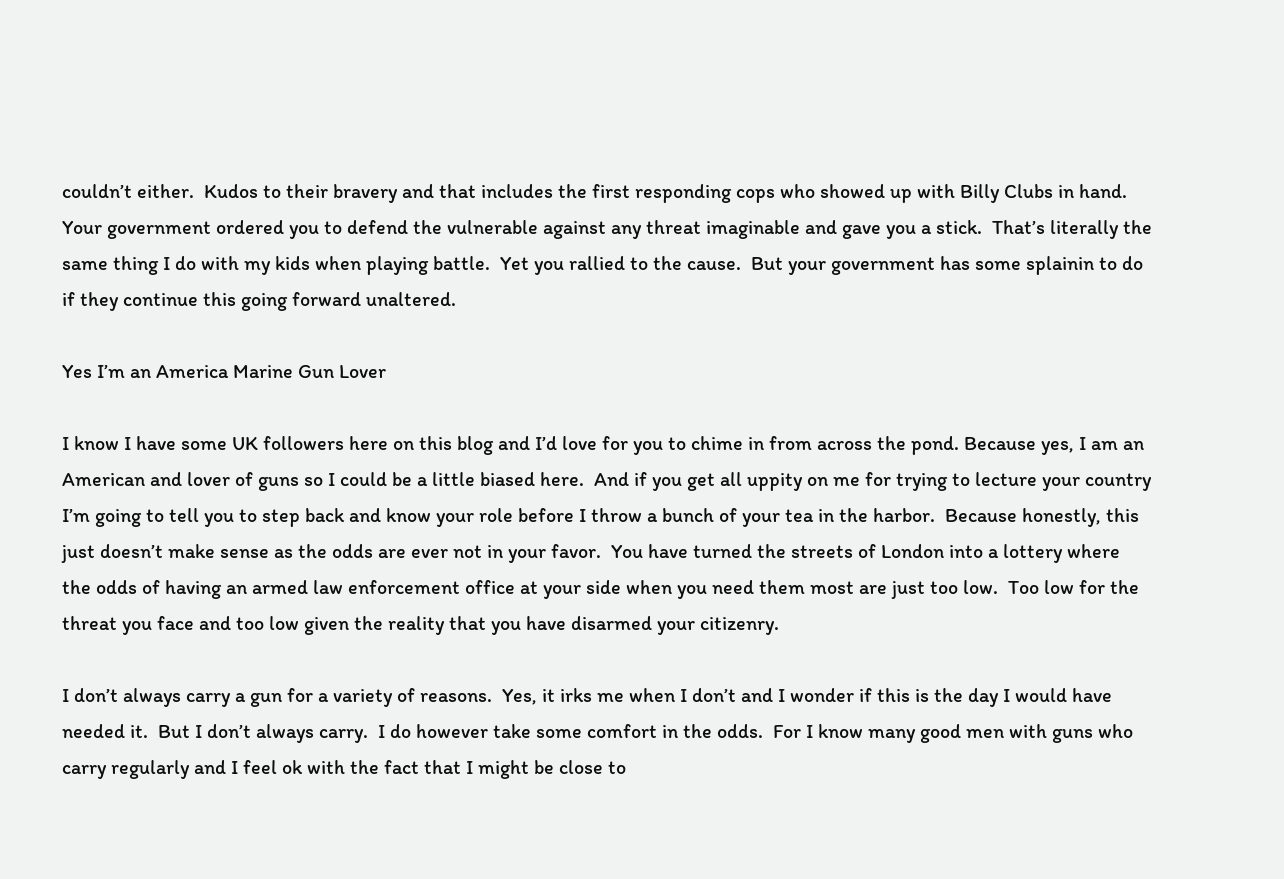couldn’t either.  Kudos to their bravery and that includes the first responding cops who showed up with Billy Clubs in hand.  Your government ordered you to defend the vulnerable against any threat imaginable and gave you a stick.  That’s literally the same thing I do with my kids when playing battle.  Yet you rallied to the cause.  But your government has some splainin to do if they continue this going forward unaltered.

Yes I’m an America Marine Gun Lover

I know I have some UK followers here on this blog and I’d love for you to chime in from across the pond. Because yes, I am an American and lover of guns so I could be a little biased here.  And if you get all uppity on me for trying to lecture your country I’m going to tell you to step back and know your role before I throw a bunch of your tea in the harbor.  Because honestly, this just doesn’t make sense as the odds are ever not in your favor.  You have turned the streets of London into a lottery where the odds of having an armed law enforcement office at your side when you need them most are just too low.  Too low for the threat you face and too low given the reality that you have disarmed your citizenry.

I don’t always carry a gun for a variety of reasons.  Yes, it irks me when I don’t and I wonder if this is the day I would have needed it.  But I don’t always carry.  I do however take some comfort in the odds.  For I know many good men with guns who carry regularly and I feel ok with the fact that I might be close to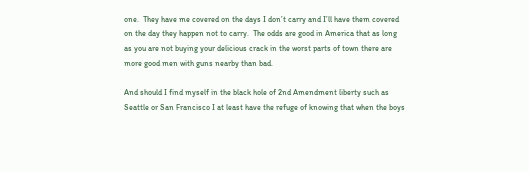one.  They have me covered on the days I don’t carry and I’ll have them covered on the day they happen not to carry.  The odds are good in America that as long as you are not buying your delicious crack in the worst parts of town there are more good men with guns nearby than bad.

And should I find myself in the black hole of 2nd Amendment liberty such as Seattle or San Francisco I at least have the refuge of knowing that when the boys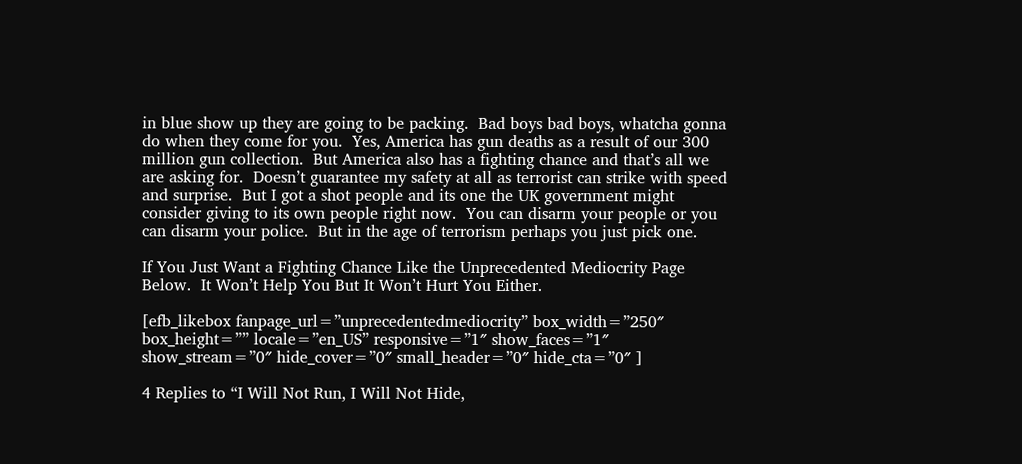in blue show up they are going to be packing.  Bad boys bad boys, whatcha gonna do when they come for you.  Yes, America has gun deaths as a result of our 300 million gun collection.  But America also has a fighting chance and that’s all we are asking for.  Doesn’t guarantee my safety at all as terrorist can strike with speed and surprise.  But I got a shot people and its one the UK government might consider giving to its own people right now.  You can disarm your people or you can disarm your police.  But in the age of terrorism perhaps you just pick one.

If You Just Want a Fighting Chance Like the Unprecedented Mediocrity Page Below.  It Won’t Help You But It Won’t Hurt You Either.

[efb_likebox fanpage_url=”unprecedentedmediocrity” box_width=”250″ box_height=”” locale=”en_US” responsive=”1″ show_faces=”1″ show_stream=”0″ hide_cover=”0″ small_header=”0″ hide_cta=”0″ ]

4 Replies to “I Will Not Run, I Will Not Hide,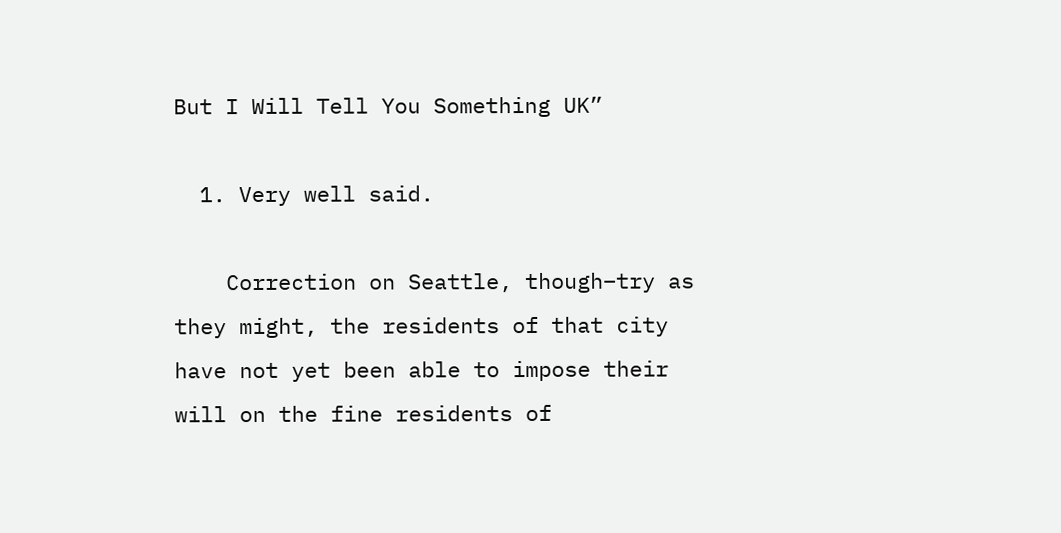But I Will Tell You Something UK”

  1. Very well said.

    Correction on Seattle, though–try as they might, the residents of that city have not yet been able to impose their will on the fine residents of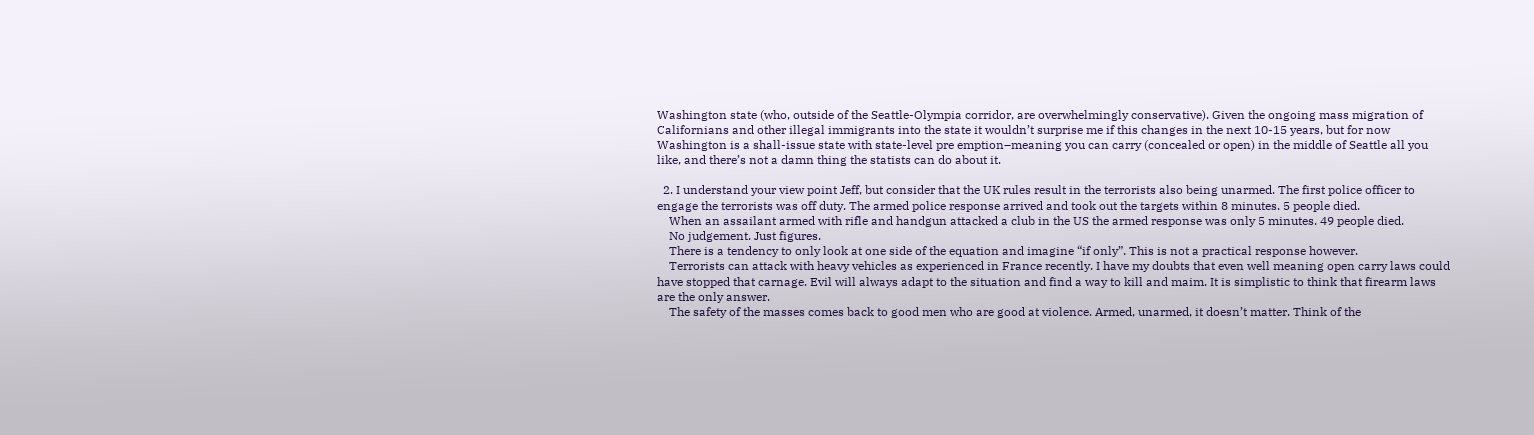Washington state (who, outside of the Seattle-Olympia corridor, are overwhelmingly conservative). Given the ongoing mass migration of Californians and other illegal immigrants into the state it wouldn’t surprise me if this changes in the next 10-15 years, but for now Washington is a shall-issue state with state-level pre emption–meaning you can carry (concealed or open) in the middle of Seattle all you like, and there’s not a damn thing the statists can do about it.

  2. I understand your view point Jeff, but consider that the UK rules result in the terrorists also being unarmed. The first police officer to engage the terrorists was off duty. The armed police response arrived and took out the targets within 8 minutes. 5 people died.
    When an assailant armed with rifle and handgun attacked a club in the US the armed response was only 5 minutes. 49 people died.
    No judgement. Just figures.
    There is a tendency to only look at one side of the equation and imagine “if only”. This is not a practical response however.
    Terrorists can attack with heavy vehicles as experienced in France recently. I have my doubts that even well meaning open carry laws could have stopped that carnage. Evil will always adapt to the situation and find a way to kill and maim. It is simplistic to think that firearm laws are the only answer.
    The safety of the masses comes back to good men who are good at violence. Armed, unarmed, it doesn’t matter. Think of the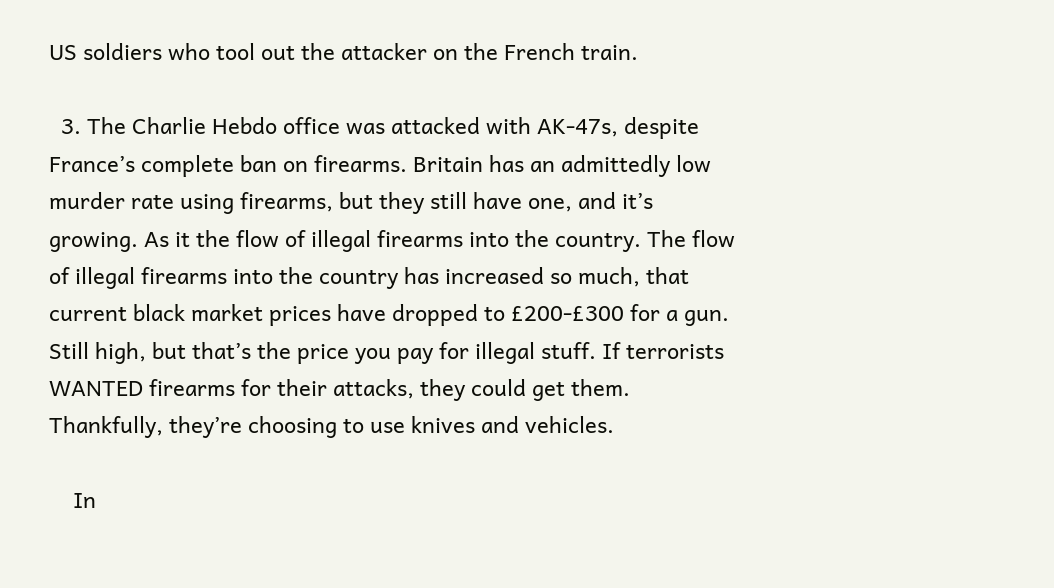US soldiers who tool out the attacker on the French train.

  3. The Charlie Hebdo office was attacked with AK-47s, despite France’s complete ban on firearms. Britain has an admittedly low murder rate using firearms, but they still have one, and it’s growing. As it the flow of illegal firearms into the country. The flow of illegal firearms into the country has increased so much, that current black market prices have dropped to £200-£300 for a gun. Still high, but that’s the price you pay for illegal stuff. If terrorists WANTED firearms for their attacks, they could get them. Thankfully, they’re choosing to use knives and vehicles.

    In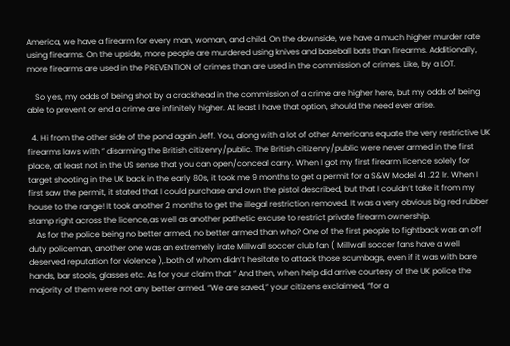America, we have a firearm for every man, woman, and child. On the downside, we have a much higher murder rate using firearms. On the upside, more people are murdered using knives and baseball bats than firearms. Additionally, more firearms are used in the PREVENTION of crimes than are used in the commission of crimes. Like, by a LOT.

    So yes, my odds of being shot by a crackhead in the commission of a crime are higher here, but my odds of being able to prevent or end a crime are infinitely higher. At least I have that option, should the need ever arise.

  4. Hi from the other side of the pond again Jeff. You, along with a lot of other Americans equate the very restrictive UK firearms laws with ” disarming the British citizenry/public. The British citizenry/public were never armed in the first place, at least not in the US sense that you can open/conceal carry. When I got my first firearm licence solely for target shooting in the UK back in the early 80s, it took me 9 months to get a permit for a S&W Model 41 .22 lr. When I first saw the permit, it stated that I could purchase and own the pistol described, but that I couldn’t take it from my house to the range! It took another 2 months to get the illegal restriction removed. It was a very obvious big red rubber stamp right across the licence,as well as another pathetic excuse to restrict private firearm ownership.
    As for the police being no better armed, no better armed than who? One of the first people to fightback was an off duty policeman, another one was an extremely irate Millwall soccer club fan ( Millwall soccer fans have a well deserved reputation for violence ),.both of whom didn’t hesitate to attack those scumbags, even if it was with bare hands, bar stools, glasses etc. As for your claim that ” And then, when help did arrive courtesy of the UK police the majority of them were not any better armed. “We are saved,” your citizens exclaimed, “for a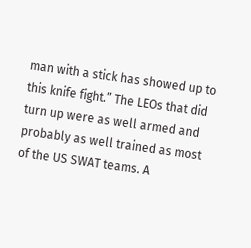man with a stick has showed up to this knife fight.” The LEOs that did turn up were as well armed and probably as well trained as most of the US SWAT teams. A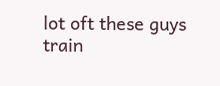lot oft these guys train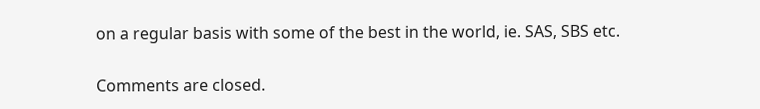on a regular basis with some of the best in the world, ie. SAS, SBS etc.

Comments are closed.